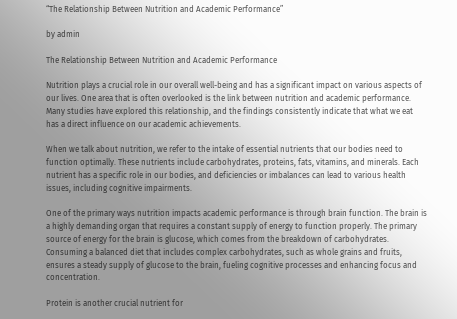“The Relationship Between Nutrition and Academic Performance”

by admin

The Relationship Between Nutrition and Academic Performance

Nutrition plays a crucial role in our overall well-being and has a significant impact on various aspects of our lives. One area that is often overlooked is the link between nutrition and academic performance. Many studies have explored this relationship, and the findings consistently indicate that what we eat has a direct influence on our academic achievements.

When we talk about nutrition, we refer to the intake of essential nutrients that our bodies need to function optimally. These nutrients include carbohydrates, proteins, fats, vitamins, and minerals. Each nutrient has a specific role in our bodies, and deficiencies or imbalances can lead to various health issues, including cognitive impairments.

One of the primary ways nutrition impacts academic performance is through brain function. The brain is a highly demanding organ that requires a constant supply of energy to function properly. The primary source of energy for the brain is glucose, which comes from the breakdown of carbohydrates. Consuming a balanced diet that includes complex carbohydrates, such as whole grains and fruits, ensures a steady supply of glucose to the brain, fueling cognitive processes and enhancing focus and concentration.

Protein is another crucial nutrient for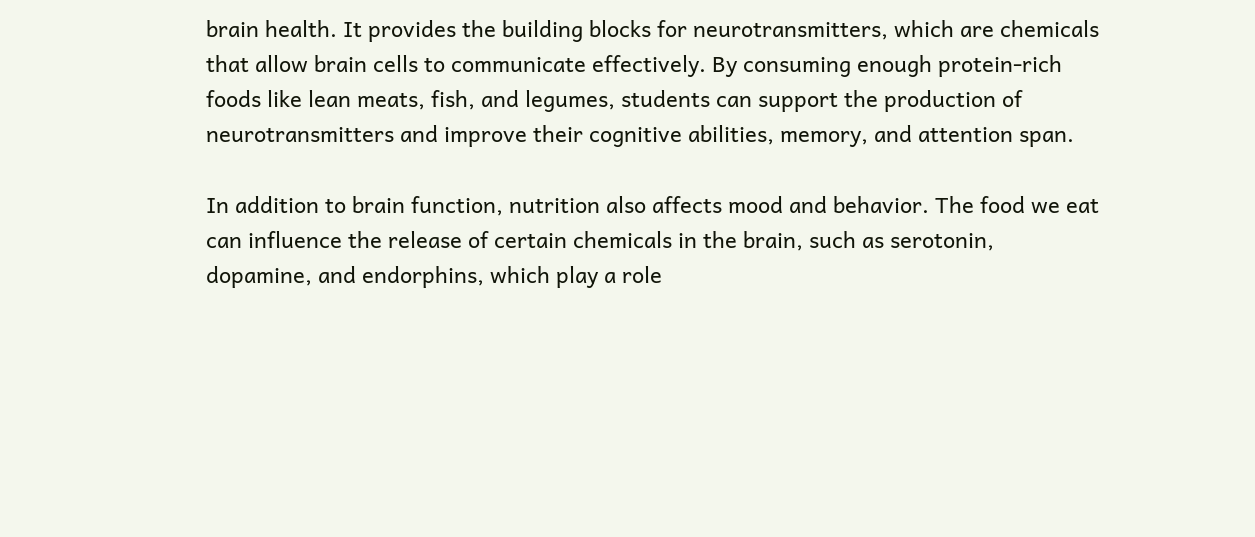brain health. It provides the building blocks for neurotransmitters, which are chemicals that allow brain cells to communicate effectively. By consuming enough protein-rich foods like lean meats, fish, and legumes, students can support the production of neurotransmitters and improve their cognitive abilities, memory, and attention span.

In addition to brain function, nutrition also affects mood and behavior. The food we eat can influence the release of certain chemicals in the brain, such as serotonin, dopamine, and endorphins, which play a role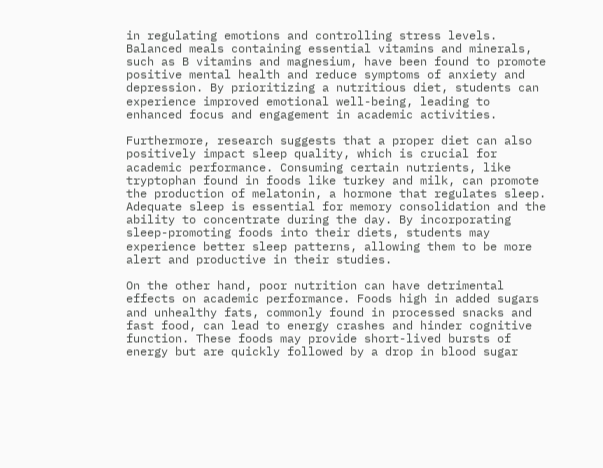in regulating emotions and controlling stress levels. Balanced meals containing essential vitamins and minerals, such as B vitamins and magnesium, have been found to promote positive mental health and reduce symptoms of anxiety and depression. By prioritizing a nutritious diet, students can experience improved emotional well-being, leading to enhanced focus and engagement in academic activities.

Furthermore, research suggests that a proper diet can also positively impact sleep quality, which is crucial for academic performance. Consuming certain nutrients, like tryptophan found in foods like turkey and milk, can promote the production of melatonin, a hormone that regulates sleep. Adequate sleep is essential for memory consolidation and the ability to concentrate during the day. By incorporating sleep-promoting foods into their diets, students may experience better sleep patterns, allowing them to be more alert and productive in their studies.

On the other hand, poor nutrition can have detrimental effects on academic performance. Foods high in added sugars and unhealthy fats, commonly found in processed snacks and fast food, can lead to energy crashes and hinder cognitive function. These foods may provide short-lived bursts of energy but are quickly followed by a drop in blood sugar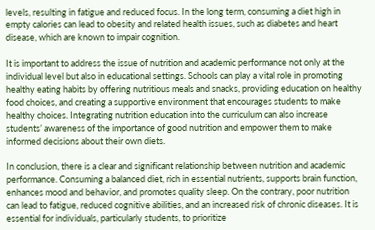levels, resulting in fatigue and reduced focus. In the long term, consuming a diet high in empty calories can lead to obesity and related health issues, such as diabetes and heart disease, which are known to impair cognition.

It is important to address the issue of nutrition and academic performance not only at the individual level but also in educational settings. Schools can play a vital role in promoting healthy eating habits by offering nutritious meals and snacks, providing education on healthy food choices, and creating a supportive environment that encourages students to make healthy choices. Integrating nutrition education into the curriculum can also increase students’ awareness of the importance of good nutrition and empower them to make informed decisions about their own diets.

In conclusion, there is a clear and significant relationship between nutrition and academic performance. Consuming a balanced diet, rich in essential nutrients, supports brain function, enhances mood and behavior, and promotes quality sleep. On the contrary, poor nutrition can lead to fatigue, reduced cognitive abilities, and an increased risk of chronic diseases. It is essential for individuals, particularly students, to prioritize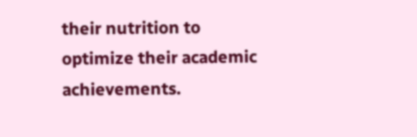their nutrition to optimize their academic achievements.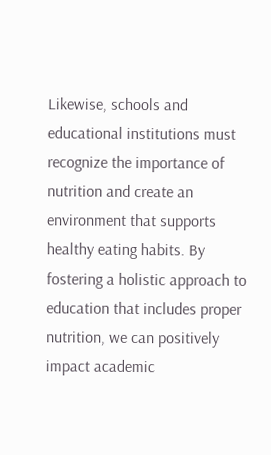Likewise, schools and educational institutions must recognize the importance of nutrition and create an environment that supports healthy eating habits. By fostering a holistic approach to education that includes proper nutrition, we can positively impact academic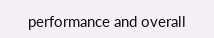performance and overall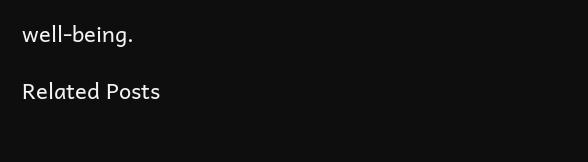well-being.

Related Posts